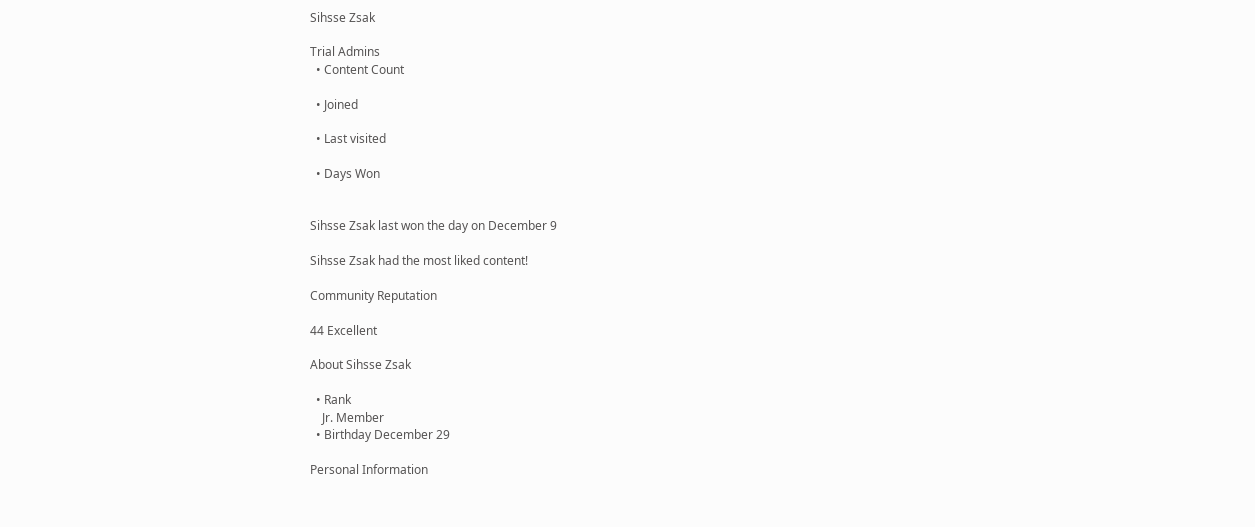Sihsse Zsak

Trial Admins
  • Content Count

  • Joined

  • Last visited

  • Days Won


Sihsse Zsak last won the day on December 9

Sihsse Zsak had the most liked content!

Community Reputation

44 Excellent

About Sihsse Zsak

  • Rank
    Jr. Member
  • Birthday December 29

Personal Information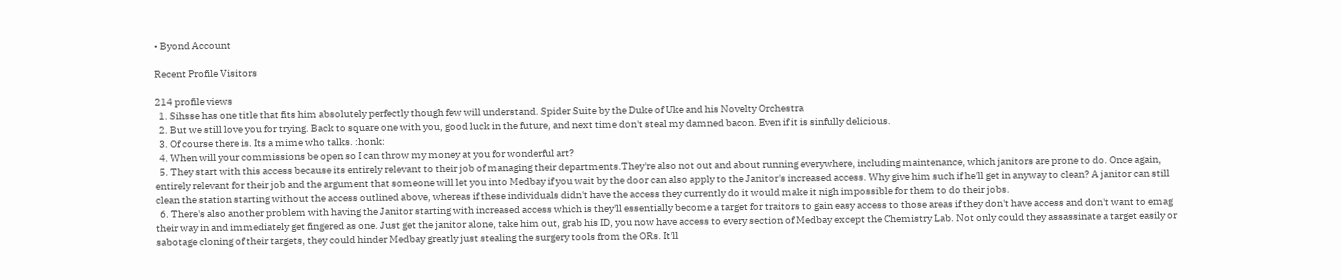• Byond Account

Recent Profile Visitors

214 profile views
  1. Sihsse has one title that fits him absolutely perfectly though few will understand. Spider Suite by the Duke of Uke and his Novelty Orchestra
  2. But we still love you for trying. Back to square one with you, good luck in the future, and next time don't steal my damned bacon. Even if it is sinfully delicious.
  3. Of course there is. Its a mime who talks. :honk:
  4. When will your commissions be open so I can throw my money at you for wonderful art?
  5. They start with this access because its entirely relevant to their job of managing their departments.They're also not out and about running everywhere, including maintenance, which janitors are prone to do. Once again, entirely relevant for their job and the argument that someone will let you into Medbay if you wait by the door can also apply to the Janitor's increased access. Why give him such if he'll get in anyway to clean? A janitor can still clean the station starting without the access outlined above, whereas if these individuals didn't have the access they currently do it would make it nigh impossible for them to do their jobs.
  6. There's also another problem with having the Janitor starting with increased access which is they'll essentially become a target for traitors to gain easy access to those areas if they don't have access and don't want to emag their way in and immediately get fingered as one. Just get the janitor alone, take him out, grab his ID, you now have access to every section of Medbay except the Chemistry Lab. Not only could they assassinate a target easily or sabotage cloning of their targets, they could hinder Medbay greatly just stealing the surgery tools from the ORs. It'll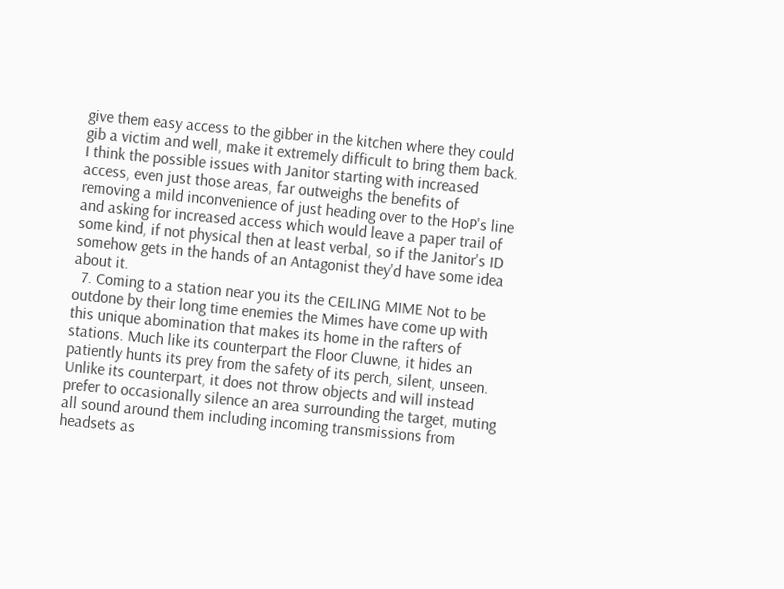give them easy access to the gibber in the kitchen where they could gib a victim and well, make it extremely difficult to bring them back. I think the possible issues with Janitor starting with increased access, even just those areas, far outweighs the benefits of removing a mild inconvenience of just heading over to the HoP's line and asking for increased access which would leave a paper trail of some kind, if not physical then at least verbal, so if the Janitor's ID somehow gets in the hands of an Antagonist they'd have some idea about it.
  7. Coming to a station near you its the CEILING MIME Not to be outdone by their long time enemies the Mimes have come up with this unique abomination that makes its home in the rafters of stations. Much like its counterpart the Floor Cluwne, it hides an patiently hunts its prey from the safety of its perch, silent, unseen. Unlike its counterpart, it does not throw objects and will instead prefer to occasionally silence an area surrounding the target, muting all sound around them including incoming transmissions from headsets as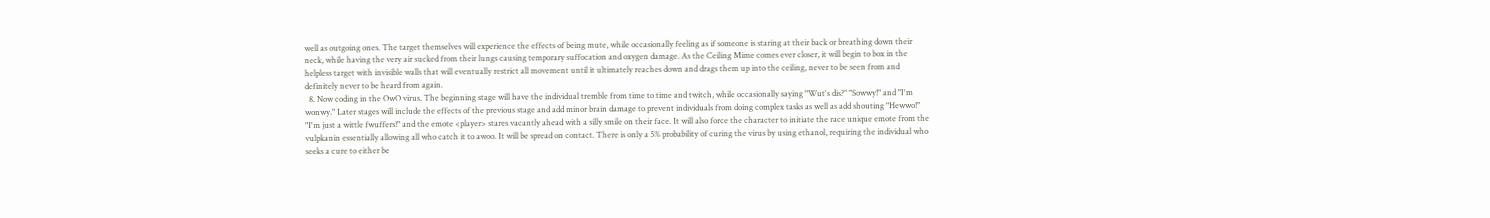well as outgoing ones. The target themselves will experience the effects of being mute, while occasionally feeling as if someone is staring at their back or breathing down their neck, while having the very air sucked from their lungs causing temporary suffocation and oxygen damage. As the Ceiling Mime comes ever closer, it will begin to box in the helpless target with invisible walls that will eventually restrict all movement until it ultimately reaches down and drags them up into the ceiling, never to be seen from and definitely never to be heard from again.
  8. Now coding in the OwO virus. The beginning stage will have the individual tremble from time to time and twitch, while occasionally saying "Wut's dis?" "Sowwy!" and "I'm wonwy." Later stages will include the effects of the previous stage and add minor brain damage to prevent individuals from doing complex tasks as well as add shouting "Hewwo!" "I'm just a wittle fwuffers!" and the emote <player> stares vacantly ahead with a silly smile on their face. It will also force the character to initiate the race unique emote from the vulpkanin essentially allowing all who catch it to awoo. It will be spread on contact. There is only a 5% probability of curing the virus by using ethanol, requiring the individual who seeks a cure to either be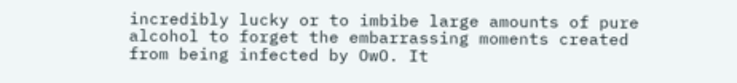incredibly lucky or to imbibe large amounts of pure alcohol to forget the embarrassing moments created from being infected by OwO. It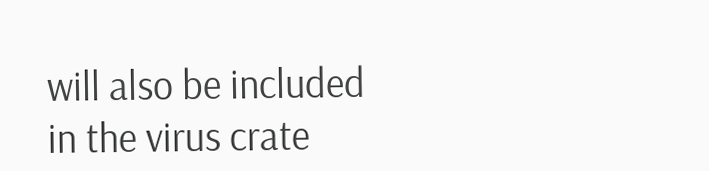will also be included in the virus crate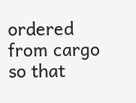ordered from cargo so that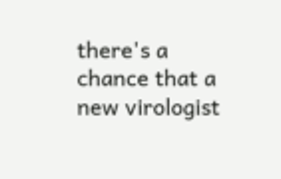there's a chance that a new virologist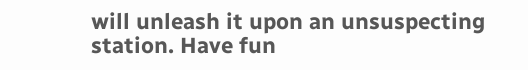will unleash it upon an unsuspecting station. Have fun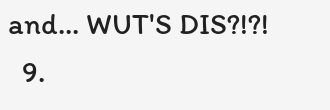and... WUT'S DIS?!?!
  9.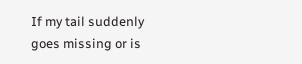If my tail suddenly goes missing or is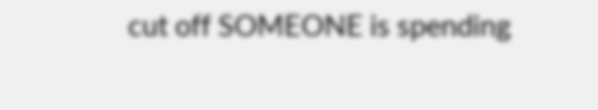cut off SOMEONE is spending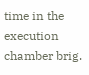time in the execution chamber brig.